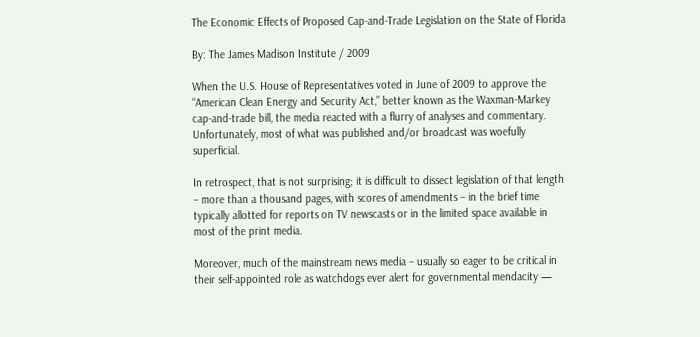The Economic Effects of Proposed Cap-and-Trade Legislation on the State of Florida

By: The James Madison Institute / 2009

When the U.S. House of Representatives voted in June of 2009 to approve the “American Clean Energy and Security Act,” better known as the Waxman-Markey cap-and-trade bill, the media reacted with a flurry of analyses and commentary. Unfortunately, most of what was published and/or broadcast was woefully superficial.

In retrospect, that is not surprising; it is difficult to dissect legislation of that length – more than a thousand pages, with scores of amendments – in the brief time typically allotted for reports on TV newscasts or in the limited space available in most of the print media.

Moreover, much of the mainstream news media – usually so eager to be critical in their self-appointed role as watchdogs ever alert for governmental mendacity —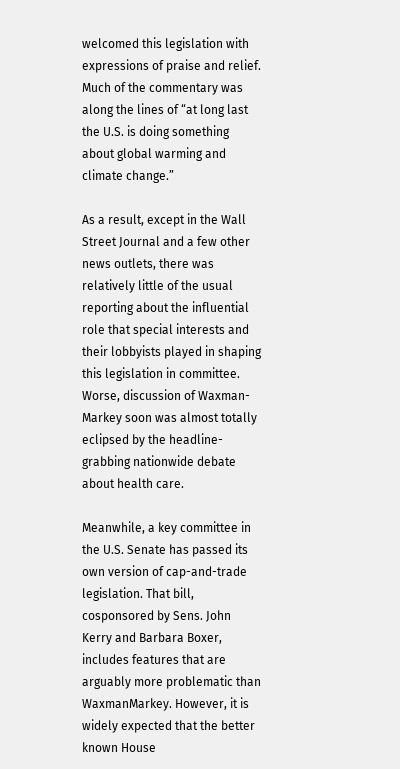welcomed this legislation with expressions of praise and relief. Much of the commentary was along the lines of “at long last the U.S. is doing something about global warming and climate change.”

As a result, except in the Wall Street Journal and a few other news outlets, there was relatively little of the usual reporting about the influential role that special interests and their lobbyists played in shaping this legislation in committee. Worse, discussion of Waxman-Markey soon was almost totally eclipsed by the headline-grabbing nationwide debate about health care.

Meanwhile, a key committee in the U.S. Senate has passed its own version of cap-and-trade legislation. That bill, cosponsored by Sens. John Kerry and Barbara Boxer, includes features that are arguably more problematic than WaxmanMarkey. However, it is widely expected that the better known House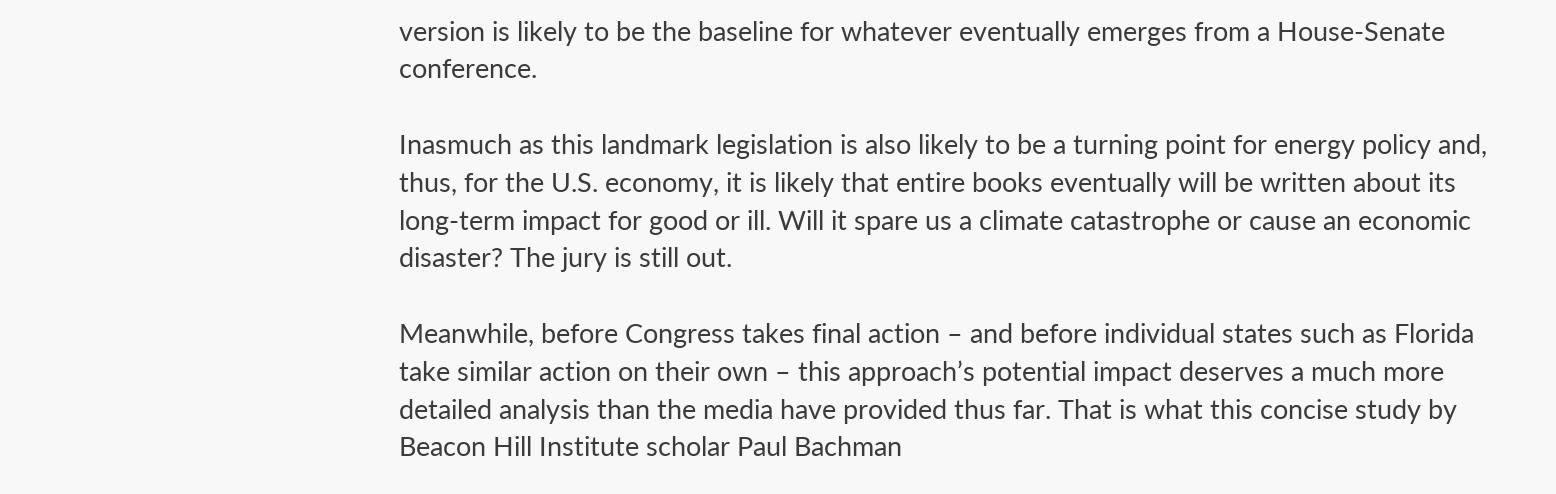version is likely to be the baseline for whatever eventually emerges from a House-Senate conference.

Inasmuch as this landmark legislation is also likely to be a turning point for energy policy and, thus, for the U.S. economy, it is likely that entire books eventually will be written about its long-term impact for good or ill. Will it spare us a climate catastrophe or cause an economic disaster? The jury is still out.

Meanwhile, before Congress takes final action – and before individual states such as Florida take similar action on their own – this approach’s potential impact deserves a much more detailed analysis than the media have provided thus far. That is what this concise study by Beacon Hill Institute scholar Paul Bachman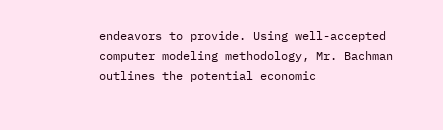endeavors to provide. Using well-accepted computer modeling methodology, Mr. Bachman outlines the potential economic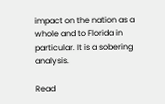impact on the nation as a whole and to Florida in particular. It is a sobering analysis.

Read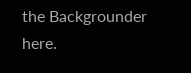the Backgrounder here.